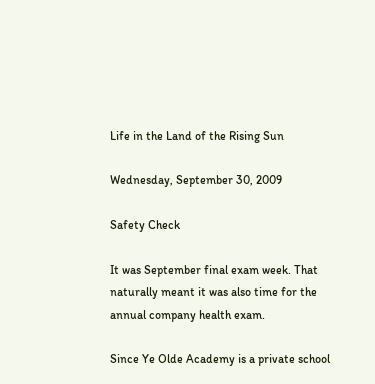Life in the Land of the Rising Sun

Wednesday, September 30, 2009

Safety Check

It was September final exam week. That naturally meant it was also time for the annual company health exam.

Since Ye Olde Academy is a private school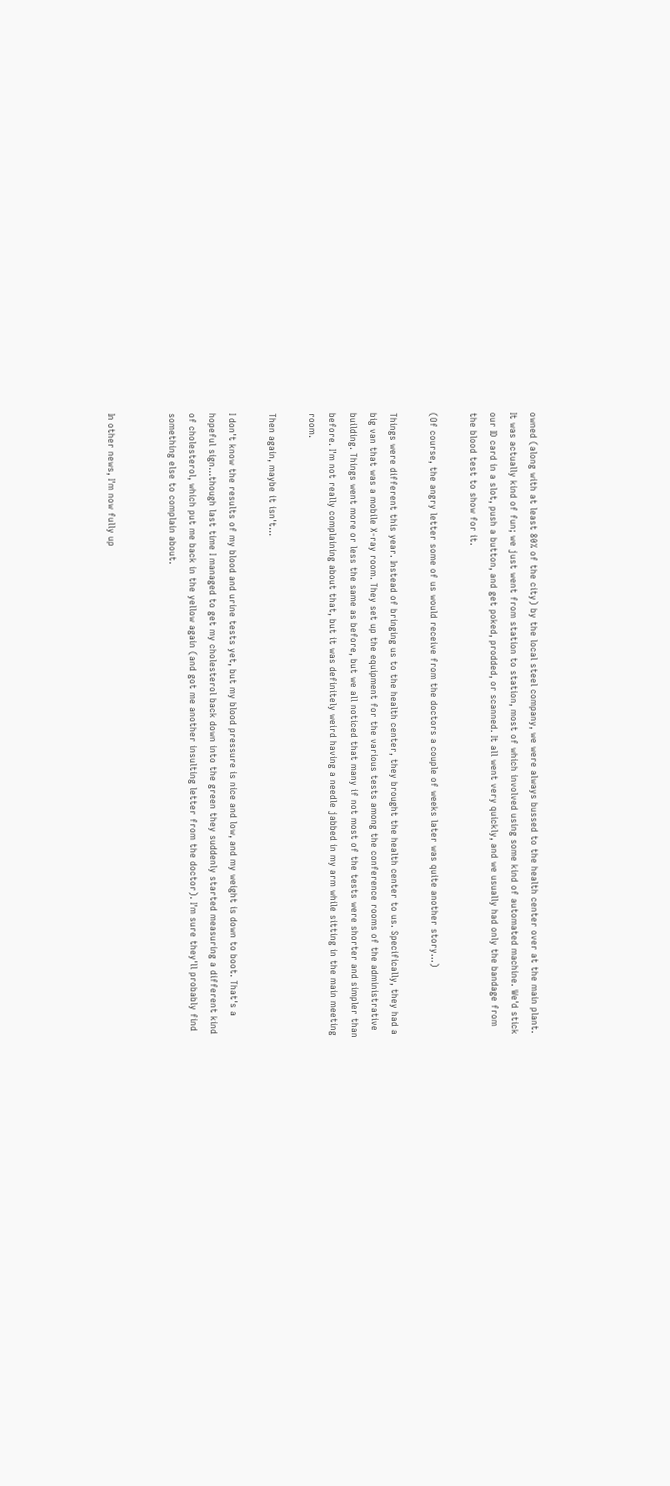owned (along with at least 80% of the city) by the local steel company, we were always bussed to the health center over at the main plant. It was actually kind of fun; we just went from station to station, most of which involved using some kind of automated machine. We'd stick our ID card in a slot, push a button, and get poked, prodded, or scanned. It all went very quickly, and we usually had only the bandage from the blood test to show for it.

(Of course, the angry letter some of us would receive from the doctors a couple of weeks later was quite another story...)

Things were different this year. Instead of bringing us to the health center, they brought the health center to us. Specifically, they had a big van that was a mobile X-ray room. They set up the equipment for the various tests among the conference rooms of the administrative building. Things went more or less the same as before, but we all noticed that many if not most of the tests were shorter and simpler than before. I'm not really complaining about that, but it was definitely weird having a needle jabbed in my arm while sitting in the main meeting room.

Then again, maybe it isn't...

I don't know the results of my blood and urine tests yet, but my blood pressure is nice and low, and my weight is down to boot. That's a hopeful sign...though last time I managed to get my cholesterol back down into the green they suddenly started measuring a different kind of cholesterol, which put me back in the yellow again (and got me another insulting letter from the doctor). I'm sure they'll probably find something else to complain about.


In other news, I'm now fully up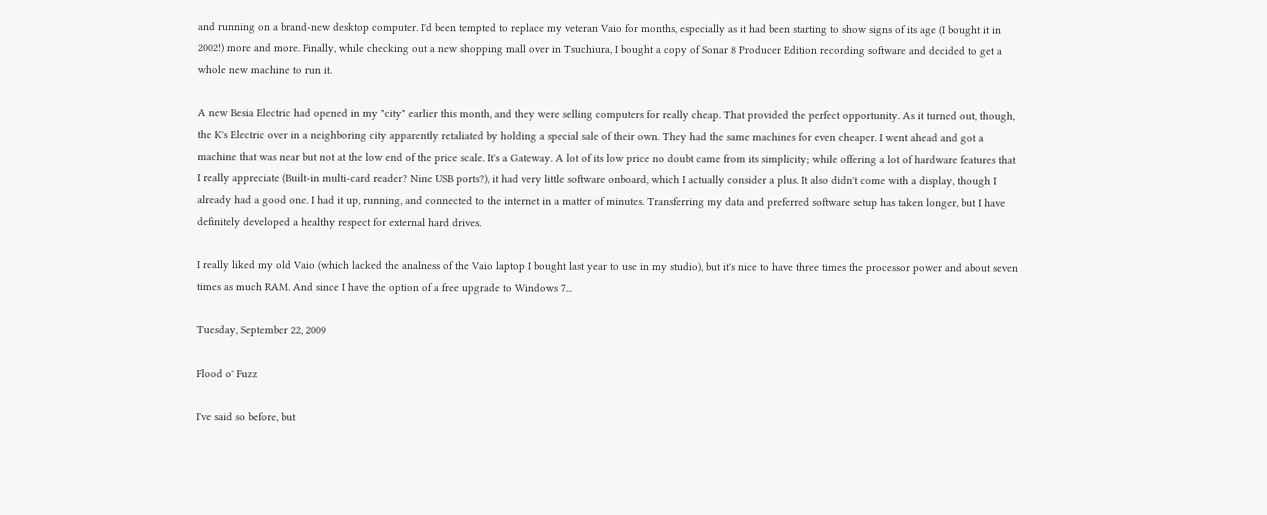and running on a brand-new desktop computer. I'd been tempted to replace my veteran Vaio for months, especially as it had been starting to show signs of its age (I bought it in 2002!) more and more. Finally, while checking out a new shopping mall over in Tsuchiura, I bought a copy of Sonar 8 Producer Edition recording software and decided to get a whole new machine to run it.

A new Besia Electric had opened in my "city" earlier this month, and they were selling computers for really cheap. That provided the perfect opportunity. As it turned out, though, the K's Electric over in a neighboring city apparently retaliated by holding a special sale of their own. They had the same machines for even cheaper. I went ahead and got a machine that was near but not at the low end of the price scale. It's a Gateway. A lot of its low price no doubt came from its simplicity; while offering a lot of hardware features that I really appreciate (Built-in multi-card reader? Nine USB ports?), it had very little software onboard, which I actually consider a plus. It also didn't come with a display, though I already had a good one. I had it up, running, and connected to the internet in a matter of minutes. Transferring my data and preferred software setup has taken longer, but I have definitely developed a healthy respect for external hard drives.

I really liked my old Vaio (which lacked the analness of the Vaio laptop I bought last year to use in my studio), but it's nice to have three times the processor power and about seven times as much RAM. And since I have the option of a free upgrade to Windows 7...

Tuesday, September 22, 2009

Flood o' Fuzz

I've said so before, but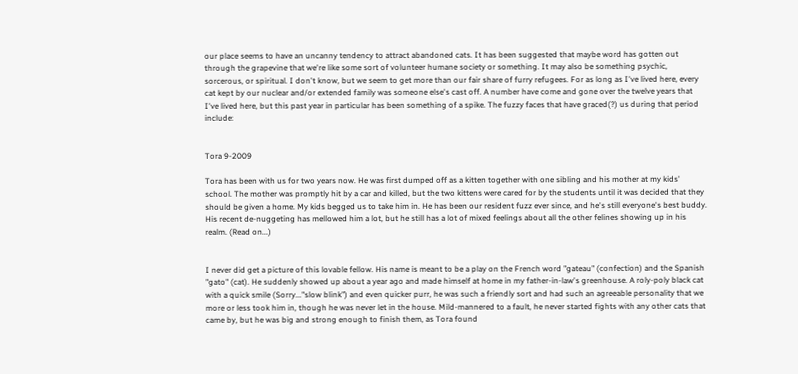our place seems to have an uncanny tendency to attract abandoned cats. It has been suggested that maybe word has gotten out through the grapevine that we're like some sort of volunteer humane society or something. It may also be something psychic, sorcerous, or spiritual. I don't know, but we seem to get more than our fair share of furry refugees. For as long as I've lived here, every cat kept by our nuclear and/or extended family was someone else's cast off. A number have come and gone over the twelve years that I've lived here, but this past year in particular has been something of a spike. The fuzzy faces that have graced(?) us during that period include:


Tora 9-2009

Tora has been with us for two years now. He was first dumped off as a kitten together with one sibling and his mother at my kids' school. The mother was promptly hit by a car and killed, but the two kittens were cared for by the students until it was decided that they should be given a home. My kids begged us to take him in. He has been our resident fuzz ever since, and he's still everyone's best buddy. His recent de-nuggeting has mellowed him a lot, but he still has a lot of mixed feelings about all the other felines showing up in his realm. (Read on...)


I never did get a picture of this lovable fellow. His name is meant to be a play on the French word "gateau" (confection) and the Spanish "gato" (cat). He suddenly showed up about a year ago and made himself at home in my father-in-law's greenhouse. A roly-poly black cat with a quick smile (Sorry..."slow blink") and even quicker purr, he was such a friendly sort and had such an agreeable personality that we more or less took him in, though he was never let in the house. Mild-mannered to a fault, he never started fights with any other cats that came by, but he was big and strong enough to finish them, as Tora found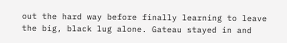out the hard way before finally learning to leave the big, black lug alone. Gateau stayed in and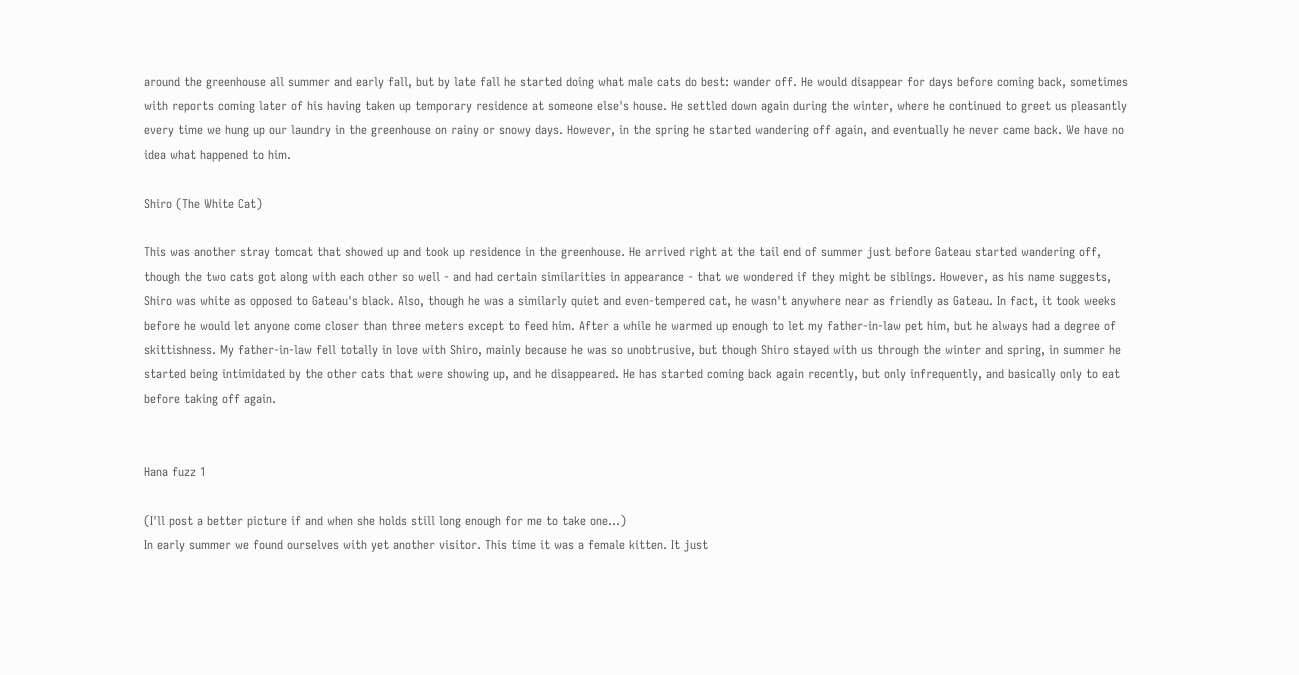around the greenhouse all summer and early fall, but by late fall he started doing what male cats do best: wander off. He would disappear for days before coming back, sometimes with reports coming later of his having taken up temporary residence at someone else's house. He settled down again during the winter, where he continued to greet us pleasantly every time we hung up our laundry in the greenhouse on rainy or snowy days. However, in the spring he started wandering off again, and eventually he never came back. We have no idea what happened to him.

Shiro (The White Cat)

This was another stray tomcat that showed up and took up residence in the greenhouse. He arrived right at the tail end of summer just before Gateau started wandering off, though the two cats got along with each other so well - and had certain similarities in appearance - that we wondered if they might be siblings. However, as his name suggests, Shiro was white as opposed to Gateau's black. Also, though he was a similarly quiet and even-tempered cat, he wasn't anywhere near as friendly as Gateau. In fact, it took weeks before he would let anyone come closer than three meters except to feed him. After a while he warmed up enough to let my father-in-law pet him, but he always had a degree of skittishness. My father-in-law fell totally in love with Shiro, mainly because he was so unobtrusive, but though Shiro stayed with us through the winter and spring, in summer he started being intimidated by the other cats that were showing up, and he disappeared. He has started coming back again recently, but only infrequently, and basically only to eat before taking off again.


Hana fuzz 1

(I'll post a better picture if and when she holds still long enough for me to take one...)
In early summer we found ourselves with yet another visitor. This time it was a female kitten. It just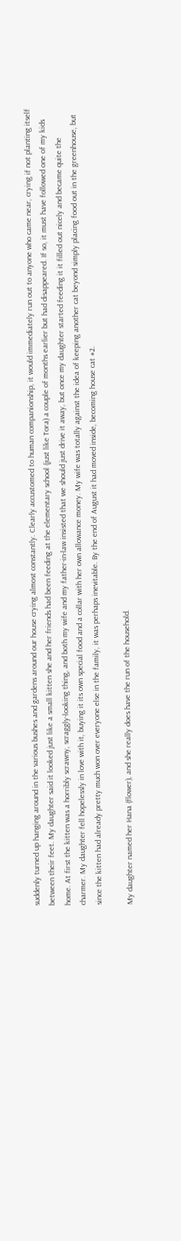suddenly turned up hanging around in the various bushes and gardens around our house crying almost constantly. Clearly accustomed to human companionship, it would immediately run out to anyone who came near, crying if not planting itself between their feet. My daughter said it looked just like a small kitten she and her friends had been feeding at the elementary school (just like Tora) a couple of months earlier but had disappeared. If so, it must have followed one of my kids home. At first the kitten was a horribly scrawny, scraggly-looking thing, and both my wife and my father-in-law insisted that we should just drive it away, but once my daughter started feeding it it filled out nicely and became quite the charmer. My daughter fell hopelessly in love with it, buying it its own special food and a collar with her own allowance money. My wife was totally against the idea of keeping another cat beyond simply placing food out in the greenhouse, but since the kitten had already pretty much won over everyone else in the family, it was perhaps inevitable. By the end of August it had moved inside, becoming house cat #2.

My daughter named her Hana (flower), and she really does have the run of the household.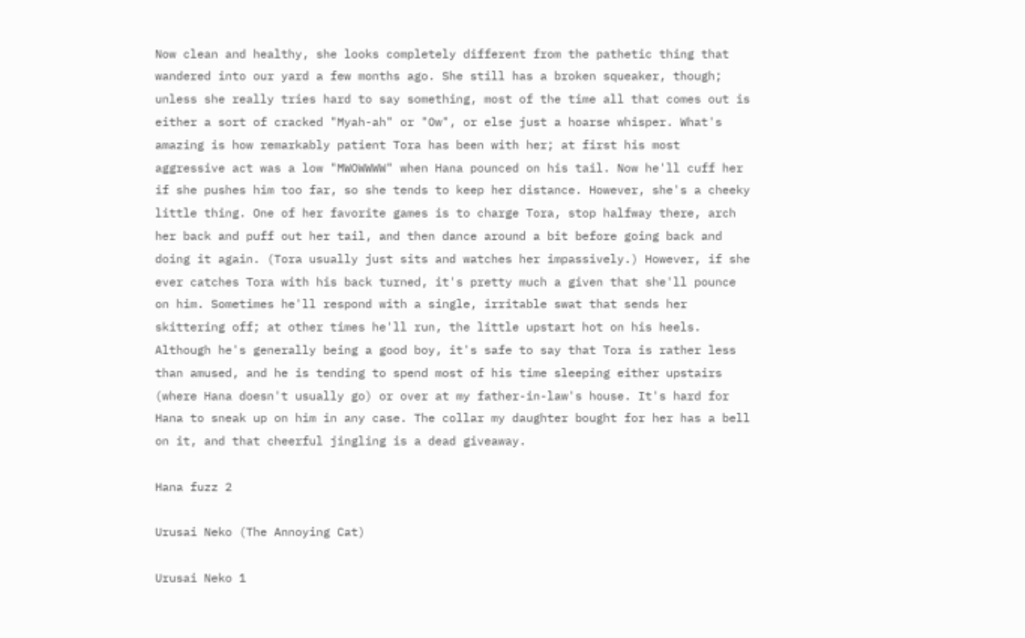Now clean and healthy, she looks completely different from the pathetic thing that wandered into our yard a few months ago. She still has a broken squeaker, though; unless she really tries hard to say something, most of the time all that comes out is either a sort of cracked "Myah-ah" or "Ow", or else just a hoarse whisper. What's amazing is how remarkably patient Tora has been with her; at first his most aggressive act was a low "MWOWWWW" when Hana pounced on his tail. Now he'll cuff her if she pushes him too far, so she tends to keep her distance. However, she's a cheeky little thing. One of her favorite games is to charge Tora, stop halfway there, arch her back and puff out her tail, and then dance around a bit before going back and doing it again. (Tora usually just sits and watches her impassively.) However, if she ever catches Tora with his back turned, it's pretty much a given that she'll pounce on him. Sometimes he'll respond with a single, irritable swat that sends her skittering off; at other times he'll run, the little upstart hot on his heels. Although he's generally being a good boy, it's safe to say that Tora is rather less than amused, and he is tending to spend most of his time sleeping either upstairs (where Hana doesn't usually go) or over at my father-in-law's house. It's hard for Hana to sneak up on him in any case. The collar my daughter bought for her has a bell on it, and that cheerful jingling is a dead giveaway.

Hana fuzz 2

Urusai Neko (The Annoying Cat)

Urusai Neko 1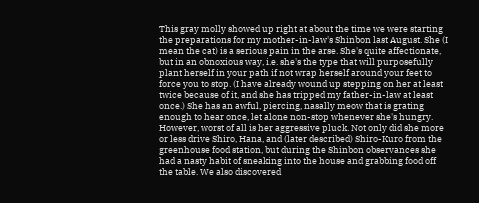This gray molly showed up right at about the time we were starting the preparations for my mother-in-law's Shinbon last August. She (I mean the cat) is a serious pain in the arse. She's quite affectionate, but in an obnoxious way, i.e. she's the type that will purposefully plant herself in your path if not wrap herself around your feet to force you to stop. (I have already wound up stepping on her at least twice because of it, and she has tripped my father-in-law at least once.) She has an awful, piercing, nasally meow that is grating enough to hear once, let alone non-stop whenever she's hungry. However, worst of all is her aggressive pluck. Not only did she more or less drive Shiro, Hana, and (later described) Shiro-Kuro from the greenhouse food station, but during the Shinbon observances she had a nasty habit of sneaking into the house and grabbing food off the table. We also discovered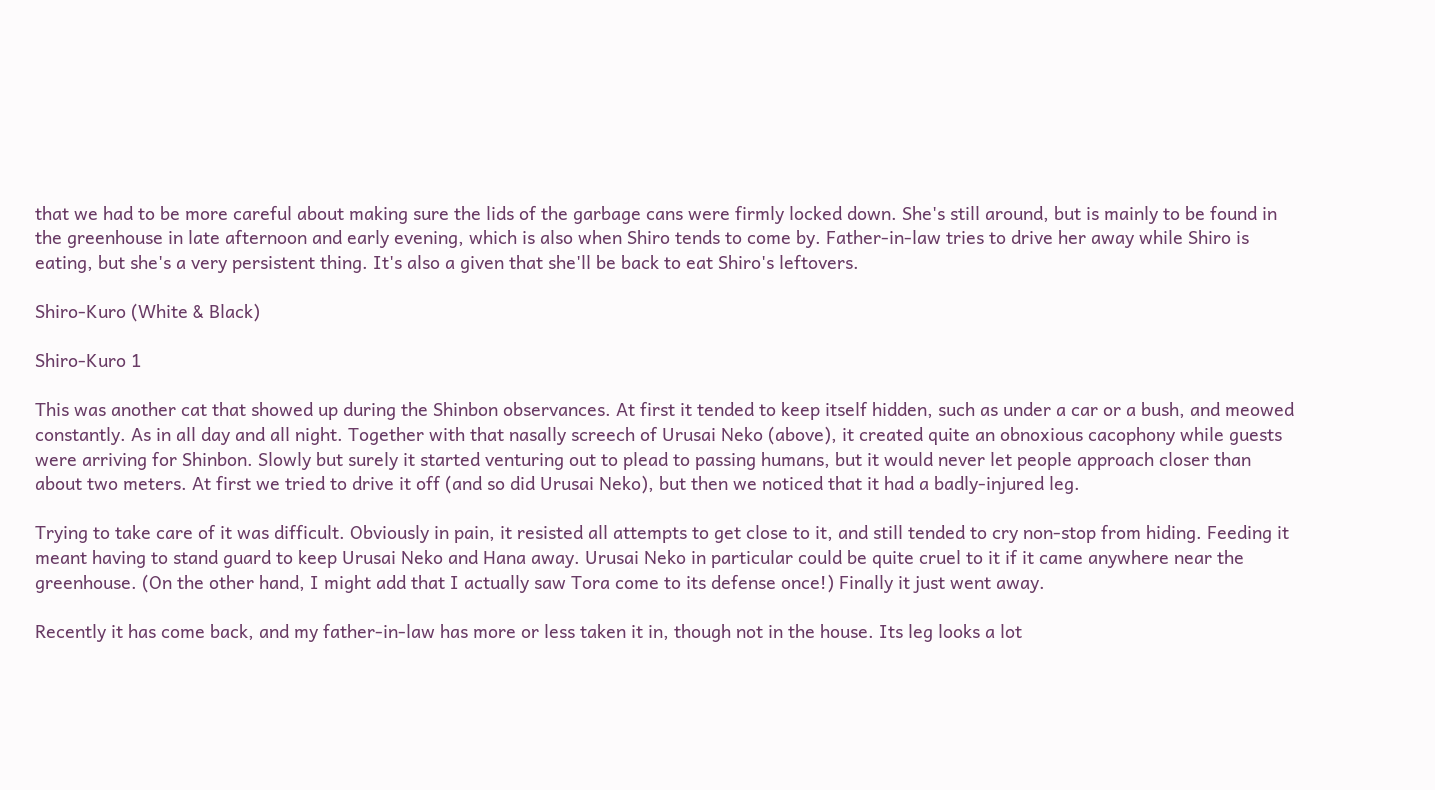that we had to be more careful about making sure the lids of the garbage cans were firmly locked down. She's still around, but is mainly to be found in the greenhouse in late afternoon and early evening, which is also when Shiro tends to come by. Father-in-law tries to drive her away while Shiro is eating, but she's a very persistent thing. It's also a given that she'll be back to eat Shiro's leftovers.

Shiro-Kuro (White & Black)

Shiro-Kuro 1

This was another cat that showed up during the Shinbon observances. At first it tended to keep itself hidden, such as under a car or a bush, and meowed constantly. As in all day and all night. Together with that nasally screech of Urusai Neko (above), it created quite an obnoxious cacophony while guests were arriving for Shinbon. Slowly but surely it started venturing out to plead to passing humans, but it would never let people approach closer than about two meters. At first we tried to drive it off (and so did Urusai Neko), but then we noticed that it had a badly-injured leg.

Trying to take care of it was difficult. Obviously in pain, it resisted all attempts to get close to it, and still tended to cry non-stop from hiding. Feeding it meant having to stand guard to keep Urusai Neko and Hana away. Urusai Neko in particular could be quite cruel to it if it came anywhere near the greenhouse. (On the other hand, I might add that I actually saw Tora come to its defense once!) Finally it just went away.

Recently it has come back, and my father-in-law has more or less taken it in, though not in the house. Its leg looks a lot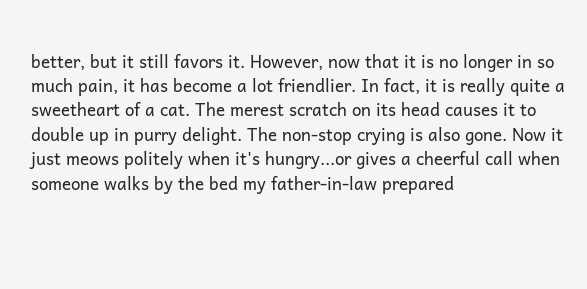better, but it still favors it. However, now that it is no longer in so much pain, it has become a lot friendlier. In fact, it is really quite a sweetheart of a cat. The merest scratch on its head causes it to double up in purry delight. The non-stop crying is also gone. Now it just meows politely when it's hungry...or gives a cheerful call when someone walks by the bed my father-in-law prepared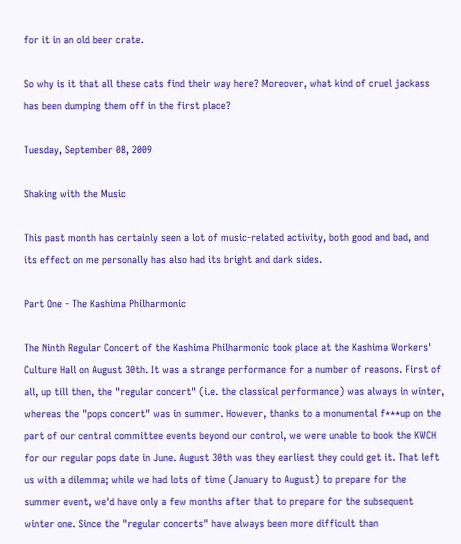for it in an old beer crate.

So why is it that all these cats find their way here? Moreover, what kind of cruel jackass has been dumping them off in the first place?

Tuesday, September 08, 2009

Shaking with the Music

This past month has certainly seen a lot of music-related activity, both good and bad, and its effect on me personally has also had its bright and dark sides.

Part One - The Kashima Philharmonic

The Ninth Regular Concert of the Kashima Philharmonic took place at the Kashima Workers' Culture Hall on August 30th. It was a strange performance for a number of reasons. First of all, up till then, the "regular concert" (i.e. the classical performance) was always in winter, whereas the "pops concert" was in summer. However, thanks to a monumental f***up on the part of our central committee events beyond our control, we were unable to book the KWCH for our regular pops date in June. August 30th was they earliest they could get it. That left us with a dilemma; while we had lots of time (January to August) to prepare for the summer event, we'd have only a few months after that to prepare for the subsequent winter one. Since the "regular concerts" have always been more difficult than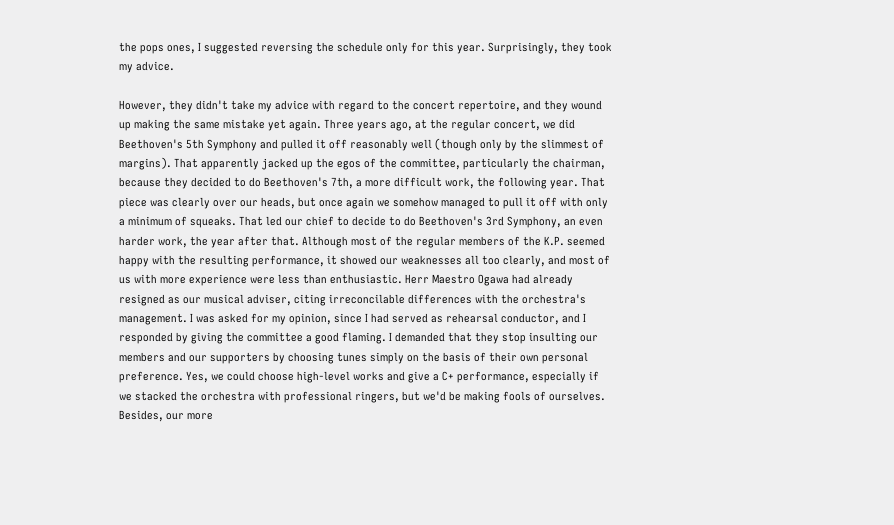the pops ones, I suggested reversing the schedule only for this year. Surprisingly, they took my advice.

However, they didn't take my advice with regard to the concert repertoire, and they wound up making the same mistake yet again. Three years ago, at the regular concert, we did Beethoven's 5th Symphony and pulled it off reasonably well (though only by the slimmest of margins). That apparently jacked up the egos of the committee, particularly the chairman, because they decided to do Beethoven's 7th, a more difficult work, the following year. That piece was clearly over our heads, but once again we somehow managed to pull it off with only a minimum of squeaks. That led our chief to decide to do Beethoven's 3rd Symphony, an even harder work, the year after that. Although most of the regular members of the K.P. seemed happy with the resulting performance, it showed our weaknesses all too clearly, and most of us with more experience were less than enthusiastic. Herr Maestro Ogawa had already resigned as our musical adviser, citing irreconcilable differences with the orchestra's management. I was asked for my opinion, since I had served as rehearsal conductor, and I responded by giving the committee a good flaming. I demanded that they stop insulting our members and our supporters by choosing tunes simply on the basis of their own personal preference. Yes, we could choose high-level works and give a C+ performance, especially if we stacked the orchestra with professional ringers, but we'd be making fools of ourselves. Besides, our more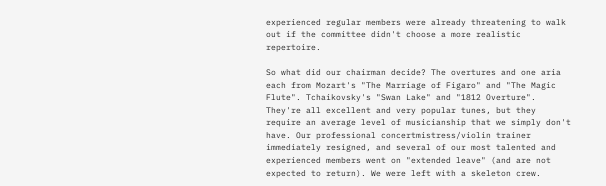experienced regular members were already threatening to walk out if the committee didn't choose a more realistic repertoire.

So what did our chairman decide? The overtures and one aria each from Mozart's "The Marriage of Figaro" and "The Magic Flute". Tchaikovsky's "Swan Lake" and "1812 Overture". They're all excellent and very popular tunes, but they require an average level of musicianship that we simply don't have. Our professional concertmistress/violin trainer immediately resigned, and several of our most talented and experienced members went on "extended leave" (and are not expected to return). We were left with a skeleton crew.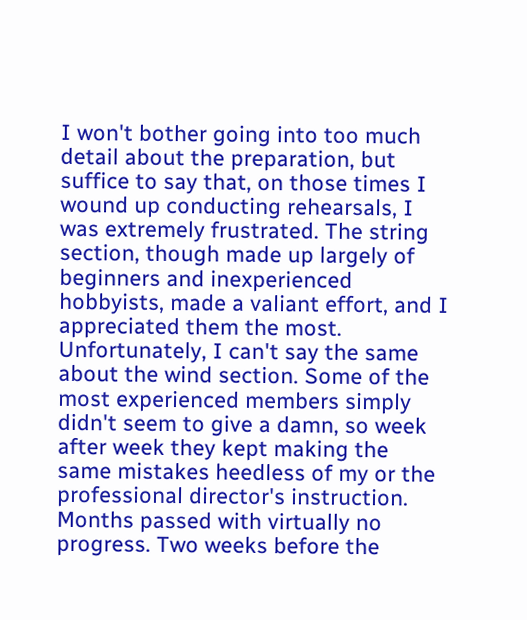I won't bother going into too much detail about the preparation, but suffice to say that, on those times I wound up conducting rehearsals, I was extremely frustrated. The string section, though made up largely of beginners and inexperienced hobbyists, made a valiant effort, and I appreciated them the most. Unfortunately, I can't say the same about the wind section. Some of the most experienced members simply didn't seem to give a damn, so week after week they kept making the same mistakes heedless of my or the professional director's instruction. Months passed with virtually no progress. Two weeks before the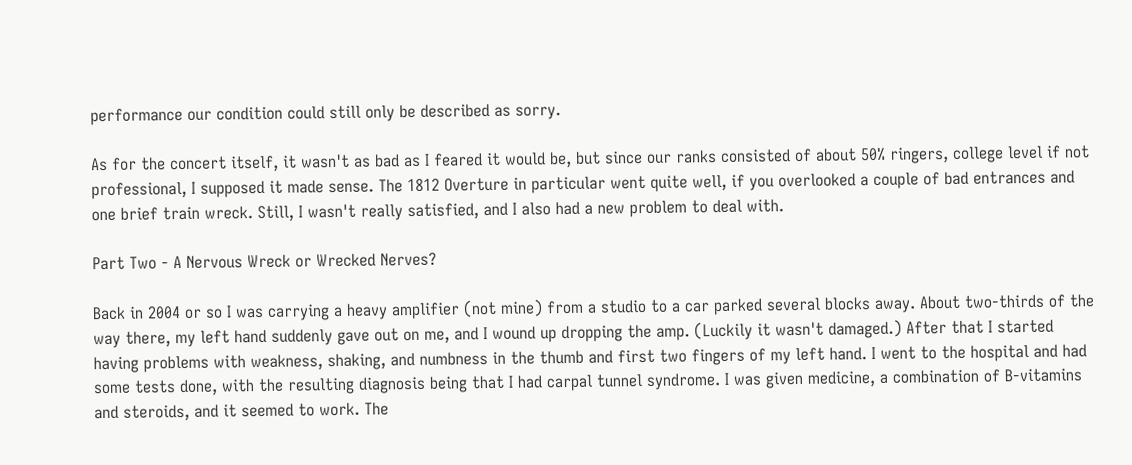performance our condition could still only be described as sorry.

As for the concert itself, it wasn't as bad as I feared it would be, but since our ranks consisted of about 50% ringers, college level if not professional, I supposed it made sense. The 1812 Overture in particular went quite well, if you overlooked a couple of bad entrances and one brief train wreck. Still, I wasn't really satisfied, and I also had a new problem to deal with.

Part Two - A Nervous Wreck or Wrecked Nerves?

Back in 2004 or so I was carrying a heavy amplifier (not mine) from a studio to a car parked several blocks away. About two-thirds of the way there, my left hand suddenly gave out on me, and I wound up dropping the amp. (Luckily it wasn't damaged.) After that I started having problems with weakness, shaking, and numbness in the thumb and first two fingers of my left hand. I went to the hospital and had some tests done, with the resulting diagnosis being that I had carpal tunnel syndrome. I was given medicine, a combination of B-vitamins and steroids, and it seemed to work. The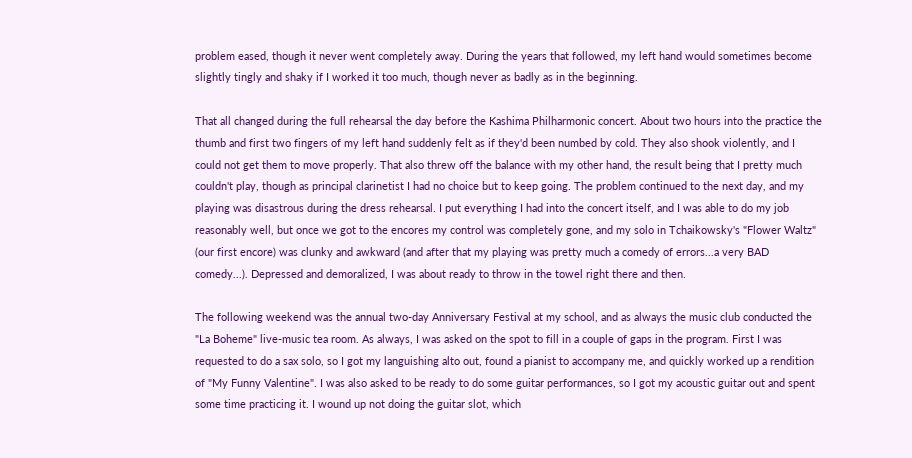problem eased, though it never went completely away. During the years that followed, my left hand would sometimes become slightly tingly and shaky if I worked it too much, though never as badly as in the beginning.

That all changed during the full rehearsal the day before the Kashima Philharmonic concert. About two hours into the practice the thumb and first two fingers of my left hand suddenly felt as if they'd been numbed by cold. They also shook violently, and I could not get them to move properly. That also threw off the balance with my other hand, the result being that I pretty much couldn't play, though as principal clarinetist I had no choice but to keep going. The problem continued to the next day, and my playing was disastrous during the dress rehearsal. I put everything I had into the concert itself, and I was able to do my job reasonably well, but once we got to the encores my control was completely gone, and my solo in Tchaikowsky's "Flower Waltz" (our first encore) was clunky and awkward (and after that my playing was pretty much a comedy of errors...a very BAD comedy...). Depressed and demoralized, I was about ready to throw in the towel right there and then.

The following weekend was the annual two-day Anniversary Festival at my school, and as always the music club conducted the "La Boheme" live-music tea room. As always, I was asked on the spot to fill in a couple of gaps in the program. First I was requested to do a sax solo, so I got my languishing alto out, found a pianist to accompany me, and quickly worked up a rendition of "My Funny Valentine". I was also asked to be ready to do some guitar performances, so I got my acoustic guitar out and spent some time practicing it. I wound up not doing the guitar slot, which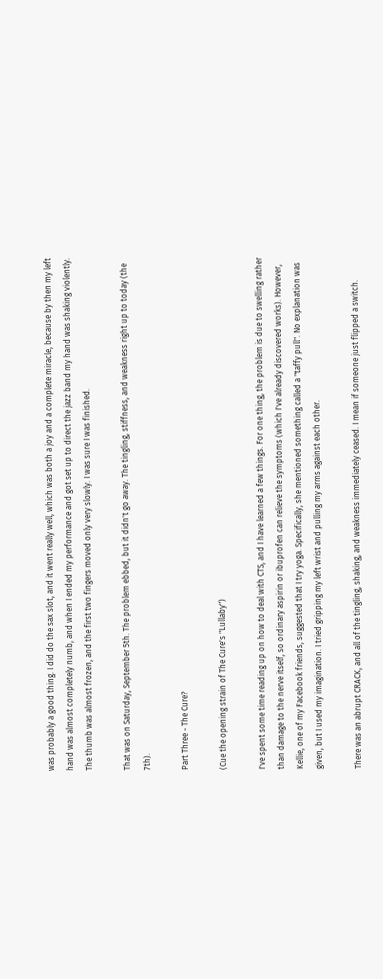was probably a good thing. I did do the sax slot, and it went really well, which was both a joy and a complete miracle, because by then my left hand was almost completely numb, and when I ended my performance and got set up to direct the jazz band my hand was shaking violently. The thumb was almost frozen, and the first two fingers moved only very slowly. I was sure I was finished.

That was on Saturday, September 5th. The problem ebbed, but it didn't go away. The tingling, stiffness, and weakness right up to today (the 7th).

Part Three - The Cure?

(Cue the opening strain of The Cure's "Lullaby")

I've spent some time reading up on how to deal with CTS, and I have learned a few things. For one thing, the problem is due to swelling rather than damage to the nerve itself, so ordinary aspirin or ibuprofen can relieve the symptoms (which I've already discovered works). However, Kellie, one of my Facebook friends, suggested that I try yoga. Specifically, she mentioned something called a "taffy pull". No explanation was given, but I used my imagination. I tried gripping my left wrist and pulling my arms against each other.

There was an abrupt CRACK, and all of the tingling, shaking, and weakness immediately ceased. I mean if someone just flipped a switch.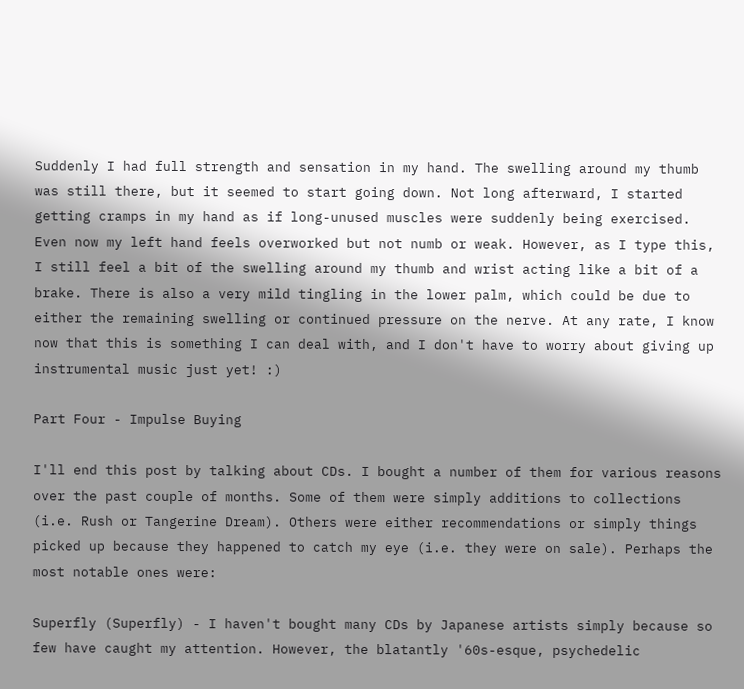Suddenly I had full strength and sensation in my hand. The swelling around my thumb was still there, but it seemed to start going down. Not long afterward, I started getting cramps in my hand as if long-unused muscles were suddenly being exercised. Even now my left hand feels overworked but not numb or weak. However, as I type this, I still feel a bit of the swelling around my thumb and wrist acting like a bit of a brake. There is also a very mild tingling in the lower palm, which could be due to either the remaining swelling or continued pressure on the nerve. At any rate, I know now that this is something I can deal with, and I don't have to worry about giving up instrumental music just yet! :)

Part Four - Impulse Buying

I'll end this post by talking about CDs. I bought a number of them for various reasons over the past couple of months. Some of them were simply additions to collections (i.e. Rush or Tangerine Dream). Others were either recommendations or simply things picked up because they happened to catch my eye (i.e. they were on sale). Perhaps the most notable ones were:

Superfly (Superfly) - I haven't bought many CDs by Japanese artists simply because so few have caught my attention. However, the blatantly '60s-esque, psychedelic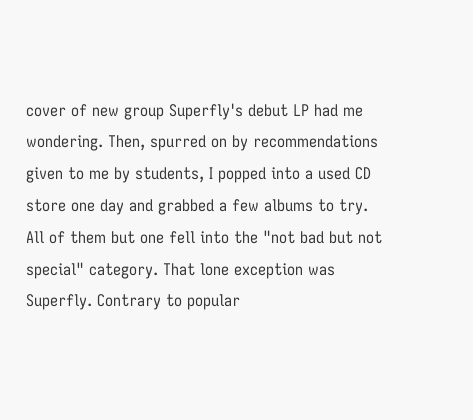cover of new group Superfly's debut LP had me wondering. Then, spurred on by recommendations given to me by students, I popped into a used CD store one day and grabbed a few albums to try. All of them but one fell into the "not bad but not special" category. That lone exception was Superfly. Contrary to popular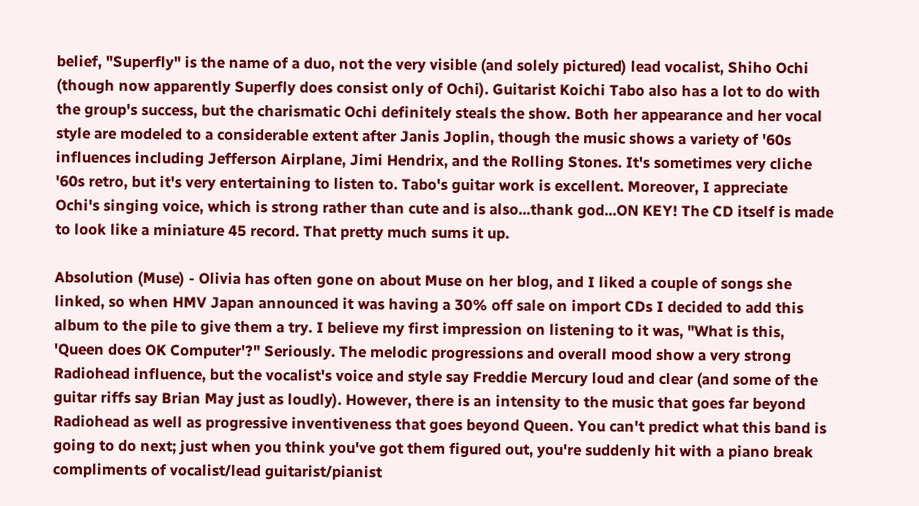belief, "Superfly" is the name of a duo, not the very visible (and solely pictured) lead vocalist, Shiho Ochi (though now apparently Superfly does consist only of Ochi). Guitarist Koichi Tabo also has a lot to do with the group's success, but the charismatic Ochi definitely steals the show. Both her appearance and her vocal style are modeled to a considerable extent after Janis Joplin, though the music shows a variety of '60s influences including Jefferson Airplane, Jimi Hendrix, and the Rolling Stones. It's sometimes very cliche '60s retro, but it's very entertaining to listen to. Tabo's guitar work is excellent. Moreover, I appreciate Ochi's singing voice, which is strong rather than cute and is also...thank god...ON KEY! The CD itself is made to look like a miniature 45 record. That pretty much sums it up.

Absolution (Muse) - Olivia has often gone on about Muse on her blog, and I liked a couple of songs she linked, so when HMV Japan announced it was having a 30% off sale on import CDs I decided to add this album to the pile to give them a try. I believe my first impression on listening to it was, "What is this, 'Queen does OK Computer'?" Seriously. The melodic progressions and overall mood show a very strong Radiohead influence, but the vocalist's voice and style say Freddie Mercury loud and clear (and some of the guitar riffs say Brian May just as loudly). However, there is an intensity to the music that goes far beyond Radiohead as well as progressive inventiveness that goes beyond Queen. You can't predict what this band is going to do next; just when you think you've got them figured out, you're suddenly hit with a piano break compliments of vocalist/lead guitarist/pianist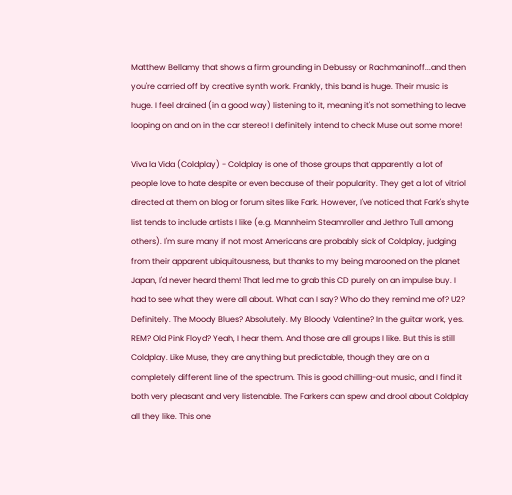Matthew Bellamy that shows a firm grounding in Debussy or Rachmaninoff...and then you're carried off by creative synth work. Frankly, this band is huge. Their music is huge. I feel drained (in a good way) listening to it, meaning it's not something to leave looping on and on in the car stereo! I definitely intend to check Muse out some more!

Viva la Vida (Coldplay) - Coldplay is one of those groups that apparently a lot of people love to hate despite or even because of their popularity. They get a lot of vitriol directed at them on blog or forum sites like Fark. However, I've noticed that Fark's shyte list tends to include artists I like (e.g. Mannheim Steamroller and Jethro Tull among others). I'm sure many if not most Americans are probably sick of Coldplay, judging from their apparent ubiquitousness, but thanks to my being marooned on the planet Japan, I'd never heard them! That led me to grab this CD purely on an impulse buy. I had to see what they were all about. What can I say? Who do they remind me of? U2? Definitely. The Moody Blues? Absolutely. My Bloody Valentine? In the guitar work, yes. REM? Old Pink Floyd? Yeah, I hear them. And those are all groups I like. But this is still Coldplay. Like Muse, they are anything but predictable, though they are on a completely different line of the spectrum. This is good chilling-out music, and I find it both very pleasant and very listenable. The Farkers can spew and drool about Coldplay all they like. This one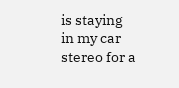is staying in my car stereo for a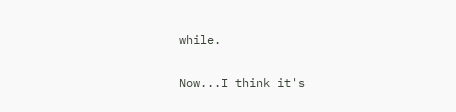while.

Now...I think it's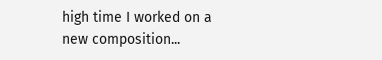high time I worked on a new composition...